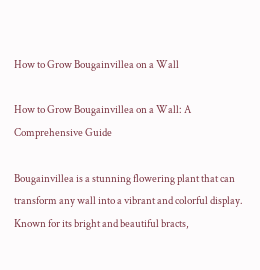How to Grow Bougainvillea on a Wall

How to Grow Bougainvillea on a Wall: A Comprehensive Guide

Bougainvillea is a stunning flowering plant that can transform any wall into a vibrant and colorful display. Known for its bright and beautiful bracts,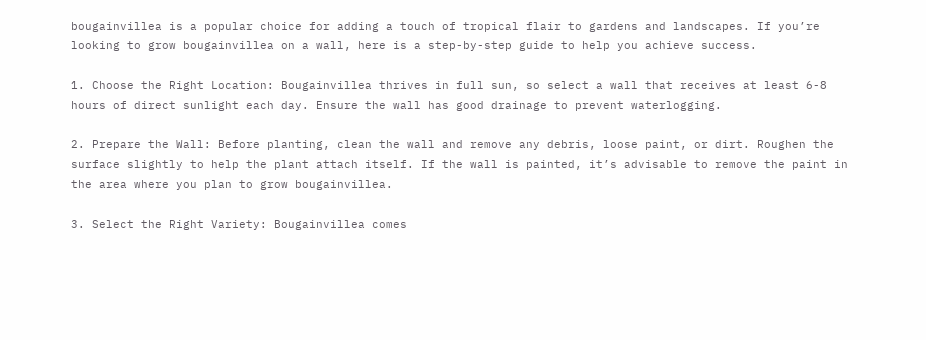bougainvillea is a popular choice for adding a touch of tropical flair to gardens and landscapes. If you’re looking to grow bougainvillea on a wall, here is a step-by-step guide to help you achieve success.

1. Choose the Right Location: Bougainvillea thrives in full sun, so select a wall that receives at least 6-8 hours of direct sunlight each day. Ensure the wall has good drainage to prevent waterlogging.

2. Prepare the Wall: Before planting, clean the wall and remove any debris, loose paint, or dirt. Roughen the surface slightly to help the plant attach itself. If the wall is painted, it’s advisable to remove the paint in the area where you plan to grow bougainvillea.

3. Select the Right Variety: Bougainvillea comes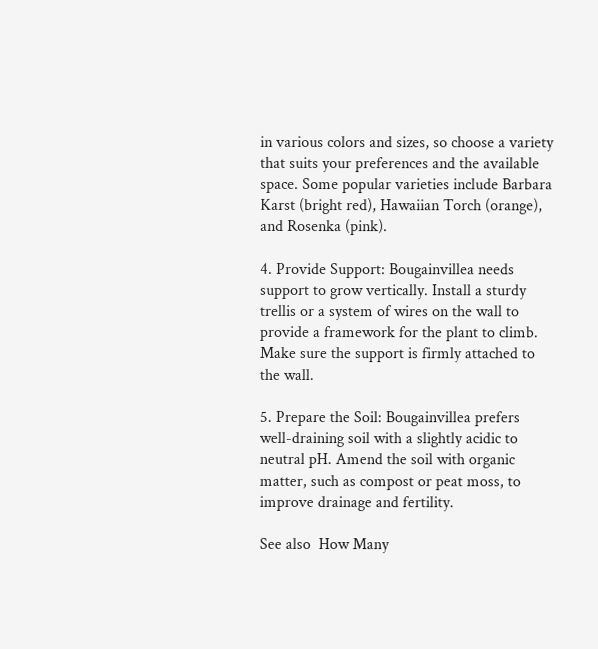in various colors and sizes, so choose a variety that suits your preferences and the available space. Some popular varieties include Barbara Karst (bright red), Hawaiian Torch (orange), and Rosenka (pink).

4. Provide Support: Bougainvillea needs support to grow vertically. Install a sturdy trellis or a system of wires on the wall to provide a framework for the plant to climb. Make sure the support is firmly attached to the wall.

5. Prepare the Soil: Bougainvillea prefers well-draining soil with a slightly acidic to neutral pH. Amend the soil with organic matter, such as compost or peat moss, to improve drainage and fertility.

See also  How Many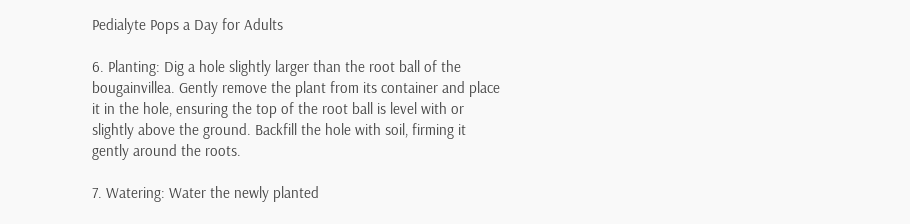Pedialyte Pops a Day for Adults

6. Planting: Dig a hole slightly larger than the root ball of the bougainvillea. Gently remove the plant from its container and place it in the hole, ensuring the top of the root ball is level with or slightly above the ground. Backfill the hole with soil, firming it gently around the roots.

7. Watering: Water the newly planted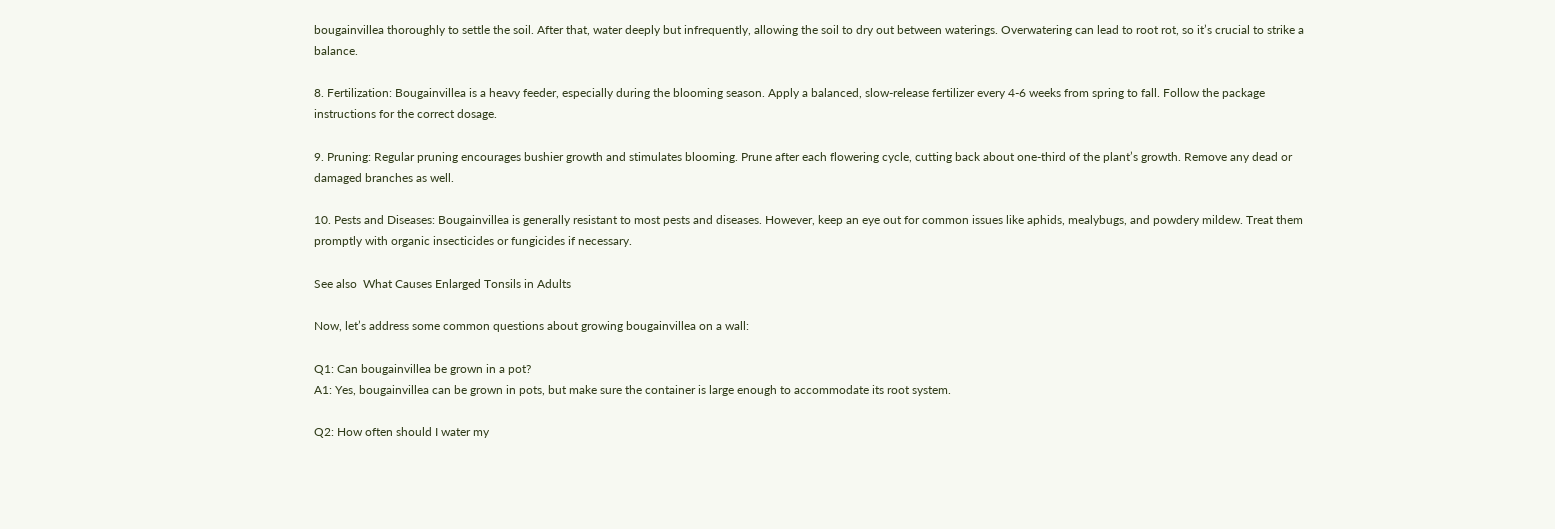bougainvillea thoroughly to settle the soil. After that, water deeply but infrequently, allowing the soil to dry out between waterings. Overwatering can lead to root rot, so it’s crucial to strike a balance.

8. Fertilization: Bougainvillea is a heavy feeder, especially during the blooming season. Apply a balanced, slow-release fertilizer every 4-6 weeks from spring to fall. Follow the package instructions for the correct dosage.

9. Pruning: Regular pruning encourages bushier growth and stimulates blooming. Prune after each flowering cycle, cutting back about one-third of the plant’s growth. Remove any dead or damaged branches as well.

10. Pests and Diseases: Bougainvillea is generally resistant to most pests and diseases. However, keep an eye out for common issues like aphids, mealybugs, and powdery mildew. Treat them promptly with organic insecticides or fungicides if necessary.

See also  What Causes Enlarged Tonsils in Adults

Now, let’s address some common questions about growing bougainvillea on a wall:

Q1: Can bougainvillea be grown in a pot?
A1: Yes, bougainvillea can be grown in pots, but make sure the container is large enough to accommodate its root system.

Q2: How often should I water my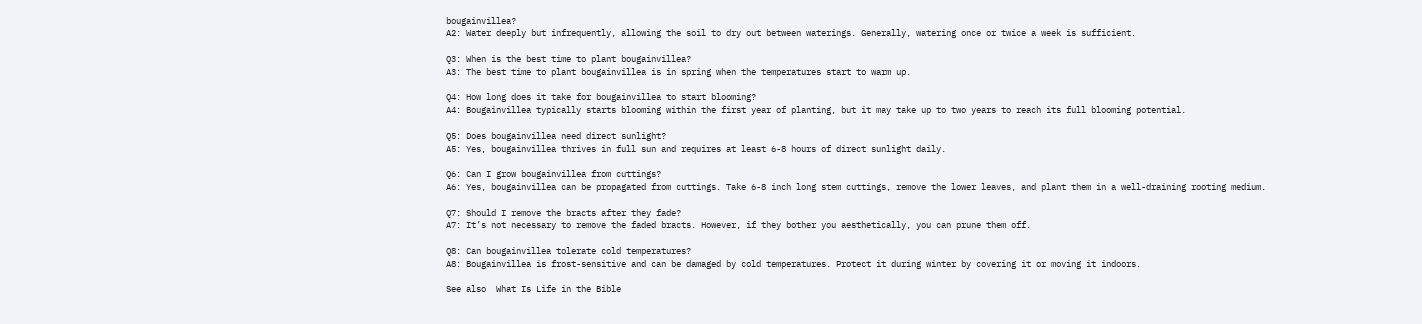bougainvillea?
A2: Water deeply but infrequently, allowing the soil to dry out between waterings. Generally, watering once or twice a week is sufficient.

Q3: When is the best time to plant bougainvillea?
A3: The best time to plant bougainvillea is in spring when the temperatures start to warm up.

Q4: How long does it take for bougainvillea to start blooming?
A4: Bougainvillea typically starts blooming within the first year of planting, but it may take up to two years to reach its full blooming potential.

Q5: Does bougainvillea need direct sunlight?
A5: Yes, bougainvillea thrives in full sun and requires at least 6-8 hours of direct sunlight daily.

Q6: Can I grow bougainvillea from cuttings?
A6: Yes, bougainvillea can be propagated from cuttings. Take 6-8 inch long stem cuttings, remove the lower leaves, and plant them in a well-draining rooting medium.

Q7: Should I remove the bracts after they fade?
A7: It’s not necessary to remove the faded bracts. However, if they bother you aesthetically, you can prune them off.

Q8: Can bougainvillea tolerate cold temperatures?
A8: Bougainvillea is frost-sensitive and can be damaged by cold temperatures. Protect it during winter by covering it or moving it indoors.

See also  What Is Life in the Bible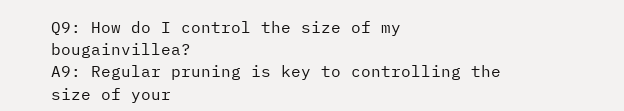Q9: How do I control the size of my bougainvillea?
A9: Regular pruning is key to controlling the size of your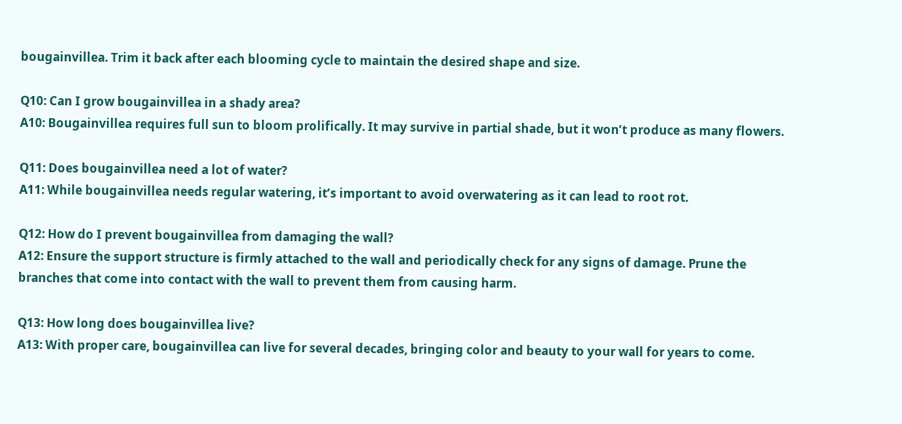bougainvillea. Trim it back after each blooming cycle to maintain the desired shape and size.

Q10: Can I grow bougainvillea in a shady area?
A10: Bougainvillea requires full sun to bloom prolifically. It may survive in partial shade, but it won’t produce as many flowers.

Q11: Does bougainvillea need a lot of water?
A11: While bougainvillea needs regular watering, it’s important to avoid overwatering as it can lead to root rot.

Q12: How do I prevent bougainvillea from damaging the wall?
A12: Ensure the support structure is firmly attached to the wall and periodically check for any signs of damage. Prune the branches that come into contact with the wall to prevent them from causing harm.

Q13: How long does bougainvillea live?
A13: With proper care, bougainvillea can live for several decades, bringing color and beauty to your wall for years to come.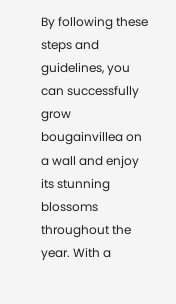By following these steps and guidelines, you can successfully grow bougainvillea on a wall and enjoy its stunning blossoms throughout the year. With a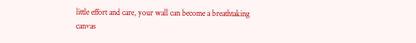little effort and care, your wall can become a breathtaking canvas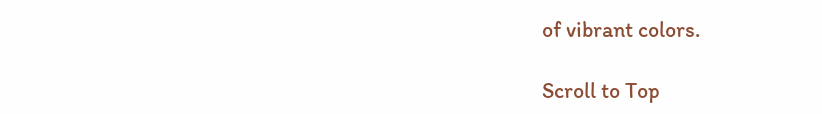of vibrant colors.

Scroll to Top